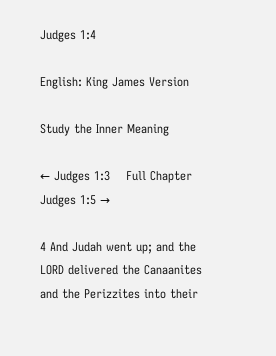Judges 1:4

English: King James Version

Study the Inner Meaning

← Judges 1:3    Full Chapter    Judges 1:5 →

4 And Judah went up; and the LORD delivered the Canaanites and the Perizzites into their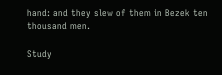hand: and they slew of them in Bezek ten thousand men.

Study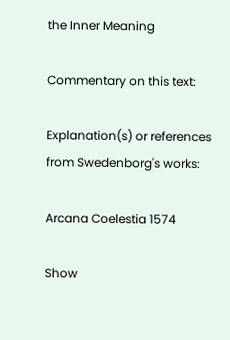the Inner Meaning

Commentary on this text:

Explanation(s) or references from Swedenborg's works:

Arcana Coelestia 1574

Show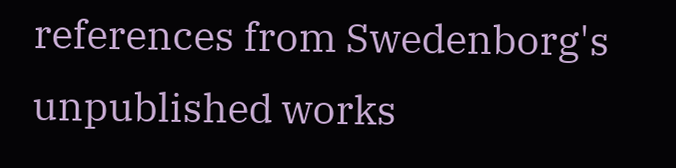references from Swedenborg's unpublished works